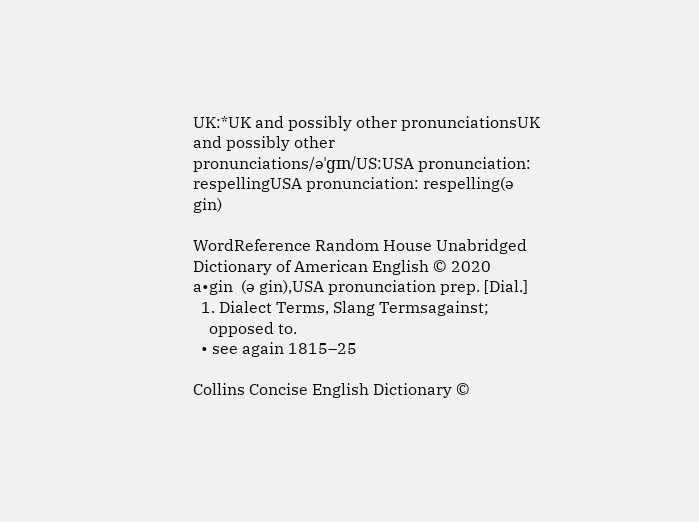UK:*UK and possibly other pronunciationsUK and possibly other pronunciations/əˈɡɪn/US:USA pronunciation: respellingUSA pronunciation: respelling(ə gin)

WordReference Random House Unabridged Dictionary of American English © 2020
a•gin  (ə gin),USA pronunciation prep. [Dial.]
  1. Dialect Terms, Slang Termsagainst;
    opposed to.
  • see again 1815–25

Collins Concise English Dictionary ©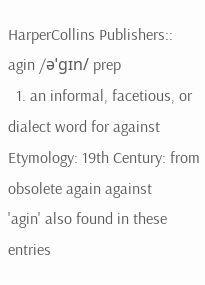HarperCollins Publishers::
agin /əˈɡɪn/ prep
  1. an informal, facetious, or dialect word for against
Etymology: 19th Century: from obsolete again against
'agin' also found in these entries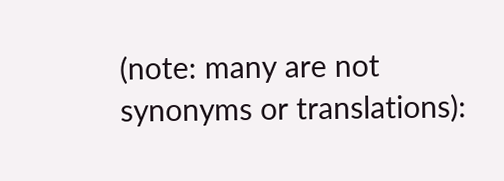(note: many are not synonyms or translations):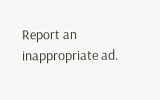Report an inappropriate ad.